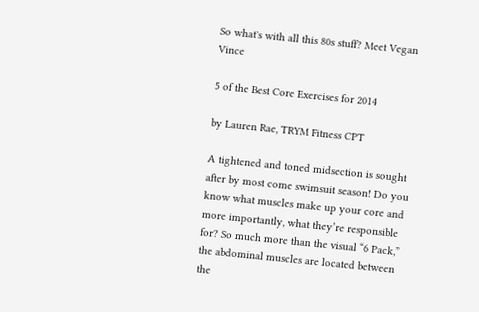So what's with all this 80s stuff? Meet Vegan Vince

5 of the Best Core Exercises for 2014

by Lauren Rae, TRYM Fitness CPT

A tightened and toned midsection is sought after by most come swimsuit season! Do you know what muscles make up your core and more importantly, what they’re responsible for? So much more than the visual “6 Pack,” the abdominal muscles are located between the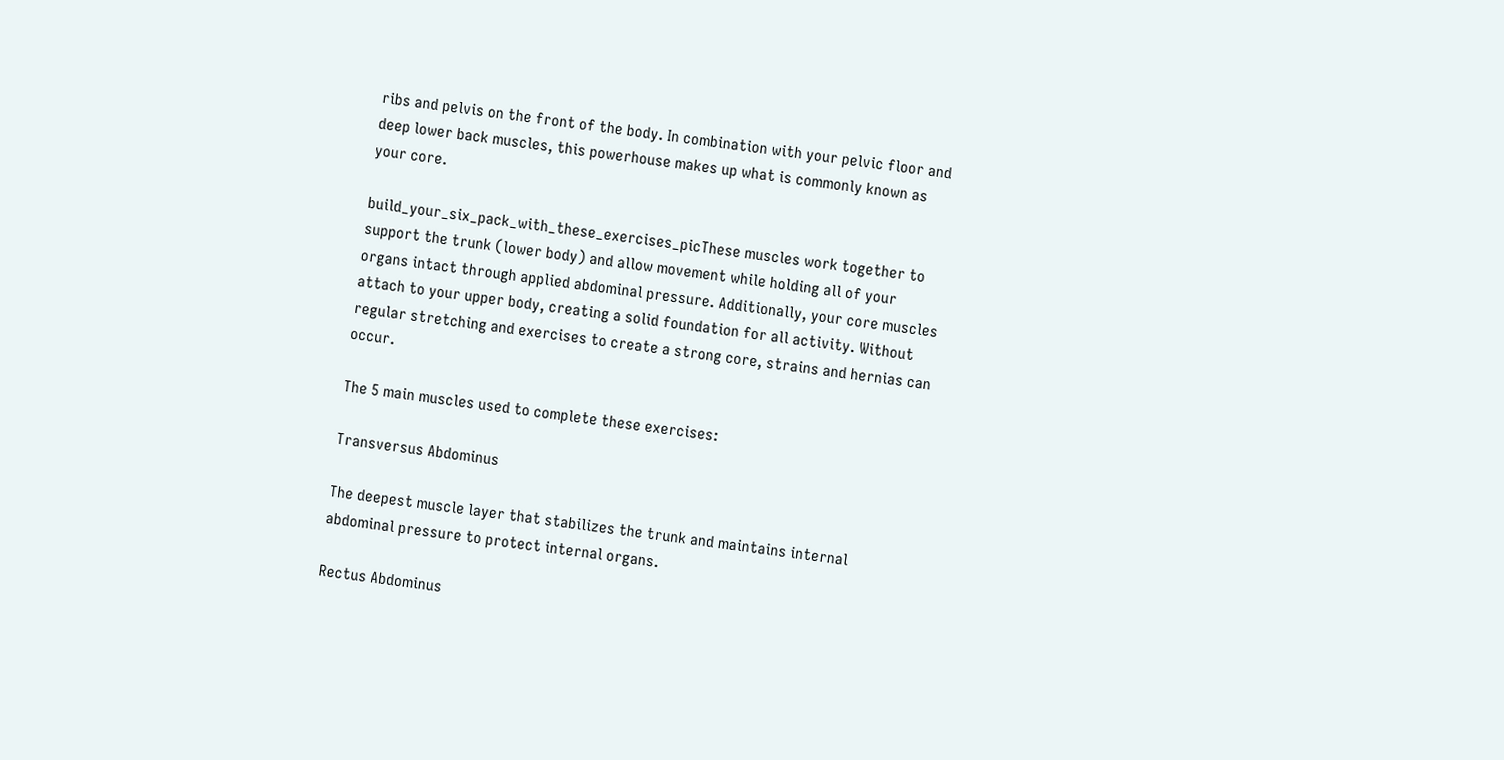ribs and pelvis on the front of the body. In combination with your pelvic floor and deep lower back muscles, this powerhouse makes up what is commonly known as your core.

build_your_six_pack_with_these_exercises_picThese muscles work together to support the trunk (lower body) and allow movement while holding all of your organs intact through applied abdominal pressure. Additionally, your core muscles attach to your upper body, creating a solid foundation for all activity. Without regular stretching and exercises to create a strong core, strains and hernias can occur.

The 5 main muscles used to complete these exercises:

Transversus Abdominus

The deepest muscle layer that stabilizes the trunk and maintains internal abdominal pressure to protect internal organs.

Rectus Abdominus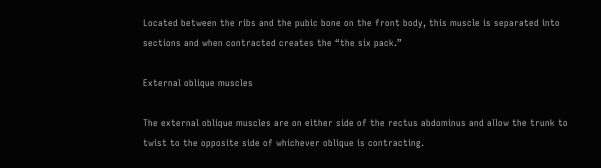Located between the ribs and the pubic bone on the front body, this muscle is separated into sections and when contracted creates the “the six pack.”

External oblique muscles

The external oblique muscles are on either side of the rectus abdominus and allow the trunk to twist to the opposite side of whichever oblique is contracting.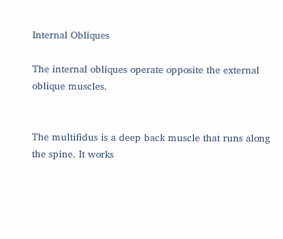Internal Obliques

The internal obliques operate opposite the external oblique muscles.


The multifidus is a deep back muscle that runs along the spine. It works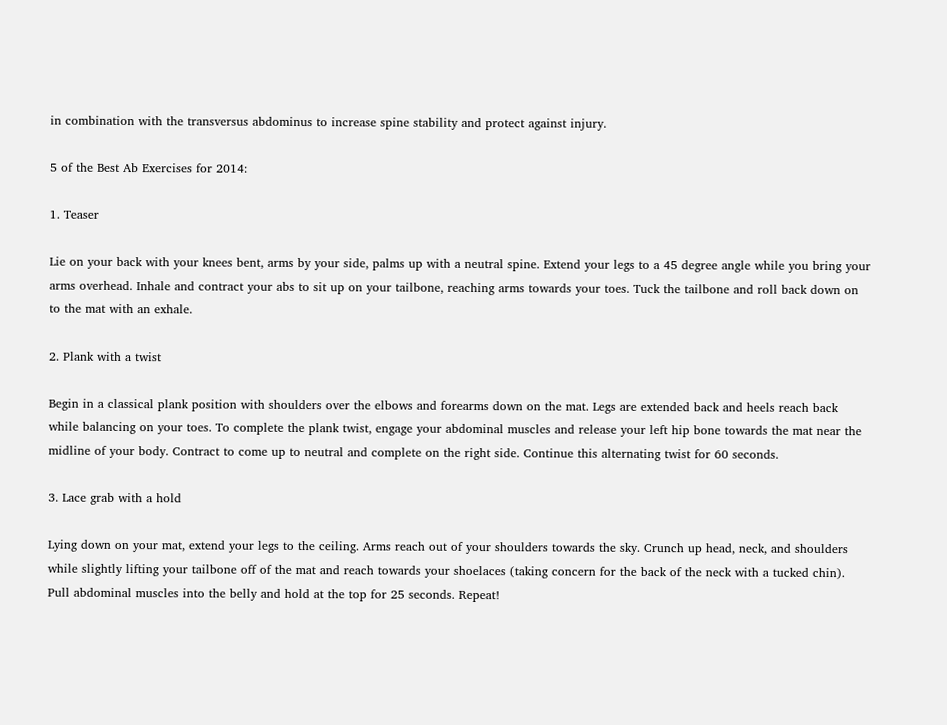in combination with the transversus abdominus to increase spine stability and protect against injury.

5 of the Best Ab Exercises for 2014:

1. Teaser

Lie on your back with your knees bent, arms by your side, palms up with a neutral spine. Extend your legs to a 45 degree angle while you bring your arms overhead. Inhale and contract your abs to sit up on your tailbone, reaching arms towards your toes. Tuck the tailbone and roll back down on to the mat with an exhale.

2. Plank with a twist

Begin in a classical plank position with shoulders over the elbows and forearms down on the mat. Legs are extended back and heels reach back while balancing on your toes. To complete the plank twist, engage your abdominal muscles and release your left hip bone towards the mat near the midline of your body. Contract to come up to neutral and complete on the right side. Continue this alternating twist for 60 seconds.

3. Lace grab with a hold

Lying down on your mat, extend your legs to the ceiling. Arms reach out of your shoulders towards the sky. Crunch up head, neck, and shoulders while slightly lifting your tailbone off of the mat and reach towards your shoelaces (taking concern for the back of the neck with a tucked chin). Pull abdominal muscles into the belly and hold at the top for 25 seconds. Repeat!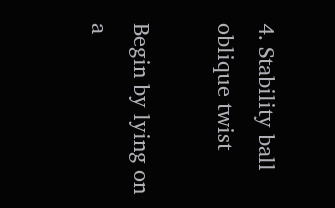4. Stability ball oblique twist

Begin by lying on a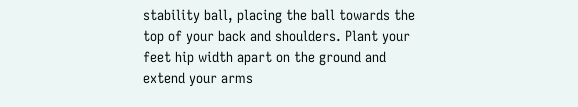stability ball, placing the ball towards the top of your back and shoulders. Plant your feet hip width apart on the ground and extend your arms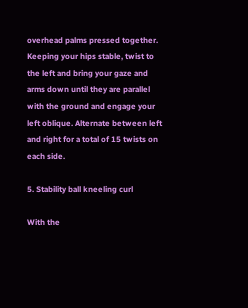overhead palms pressed together. Keeping your hips stable, twist to the left and bring your gaze and arms down until they are parallel with the ground and engage your left oblique. Alternate between left and right for a total of 15 twists on each side.

5. Stability ball kneeling curl

With the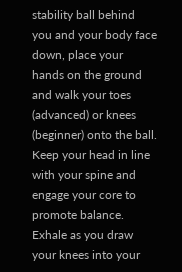stability ball behind you and your body face down, place your hands on the ground and walk your toes (advanced) or knees (beginner) onto the ball. Keep your head in line with your spine and engage your core to promote balance. Exhale as you draw your knees into your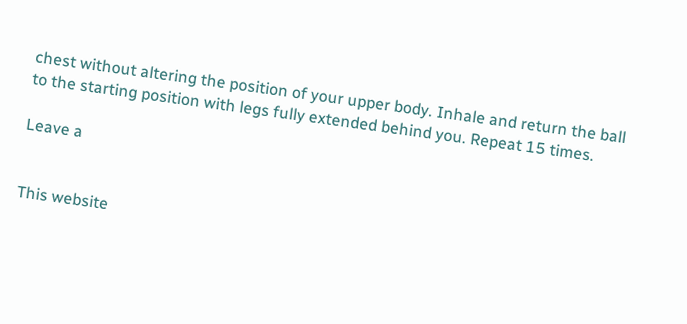chest without altering the position of your upper body. Inhale and return the ball to the starting position with legs fully extended behind you. Repeat 15 times.

Leave a


This website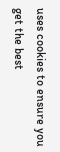uses cookies to ensure you get the best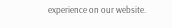experience on our website.